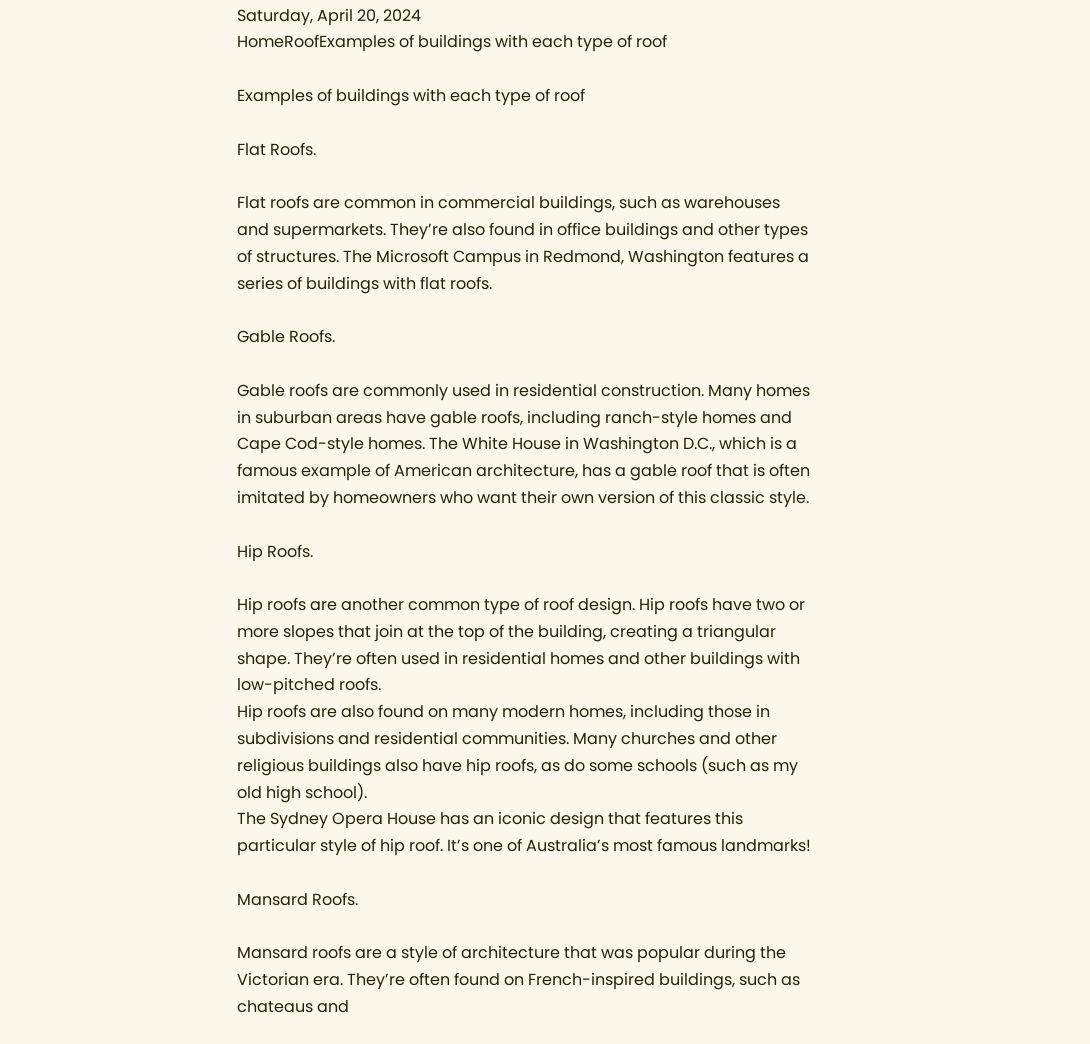Saturday, April 20, 2024
HomeRoofExamples of buildings with each type of roof

Examples of buildings with each type of roof

Flat Roofs.

Flat roofs are common in commercial buildings, such as warehouses and supermarkets. They’re also found in office buildings and other types of structures. The Microsoft Campus in Redmond, Washington features a series of buildings with flat roofs.

Gable Roofs.

Gable roofs are commonly used in residential construction. Many homes in suburban areas have gable roofs, including ranch-style homes and Cape Cod-style homes. The White House in Washington D.C., which is a famous example of American architecture, has a gable roof that is often imitated by homeowners who want their own version of this classic style.

Hip Roofs.

Hip roofs are another common type of roof design. Hip roofs have two or more slopes that join at the top of the building, creating a triangular shape. They’re often used in residential homes and other buildings with low-pitched roofs.
Hip roofs are also found on many modern homes, including those in subdivisions and residential communities. Many churches and other religious buildings also have hip roofs, as do some schools (such as my old high school).
The Sydney Opera House has an iconic design that features this particular style of hip roof. It’s one of Australia’s most famous landmarks!

Mansard Roofs.

Mansard roofs are a style of architecture that was popular during the Victorian era. They’re often found on French-inspired buildings, such as chateaus and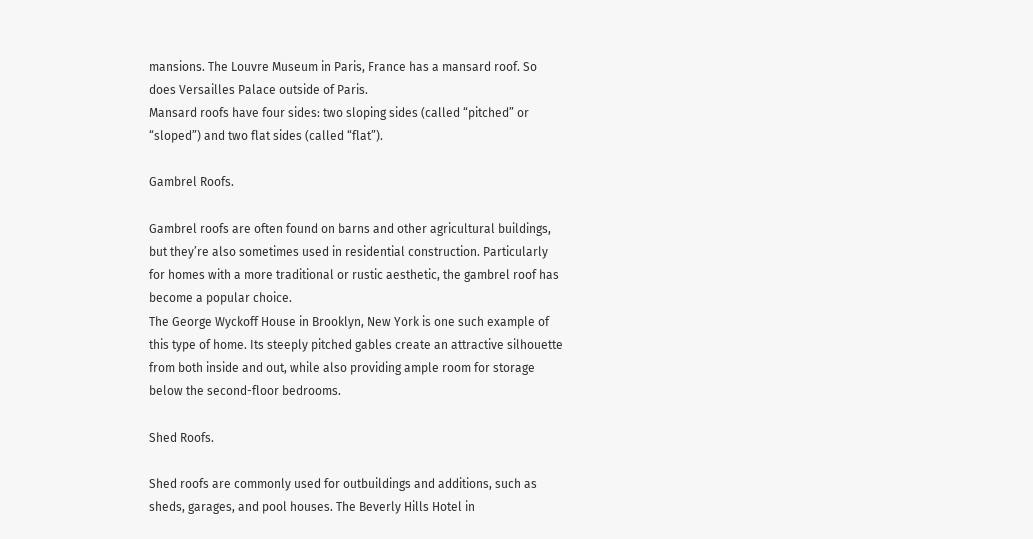mansions. The Louvre Museum in Paris, France has a mansard roof. So does Versailles Palace outside of Paris.
Mansard roofs have four sides: two sloping sides (called “pitched” or “sloped”) and two flat sides (called “flat”).

Gambrel Roofs.

Gambrel roofs are often found on barns and other agricultural buildings, but they’re also sometimes used in residential construction. Particularly for homes with a more traditional or rustic aesthetic, the gambrel roof has become a popular choice.
The George Wyckoff House in Brooklyn, New York is one such example of this type of home. Its steeply pitched gables create an attractive silhouette from both inside and out, while also providing ample room for storage below the second-floor bedrooms.

Shed Roofs.

Shed roofs are commonly used for outbuildings and additions, such as sheds, garages, and pool houses. The Beverly Hills Hotel in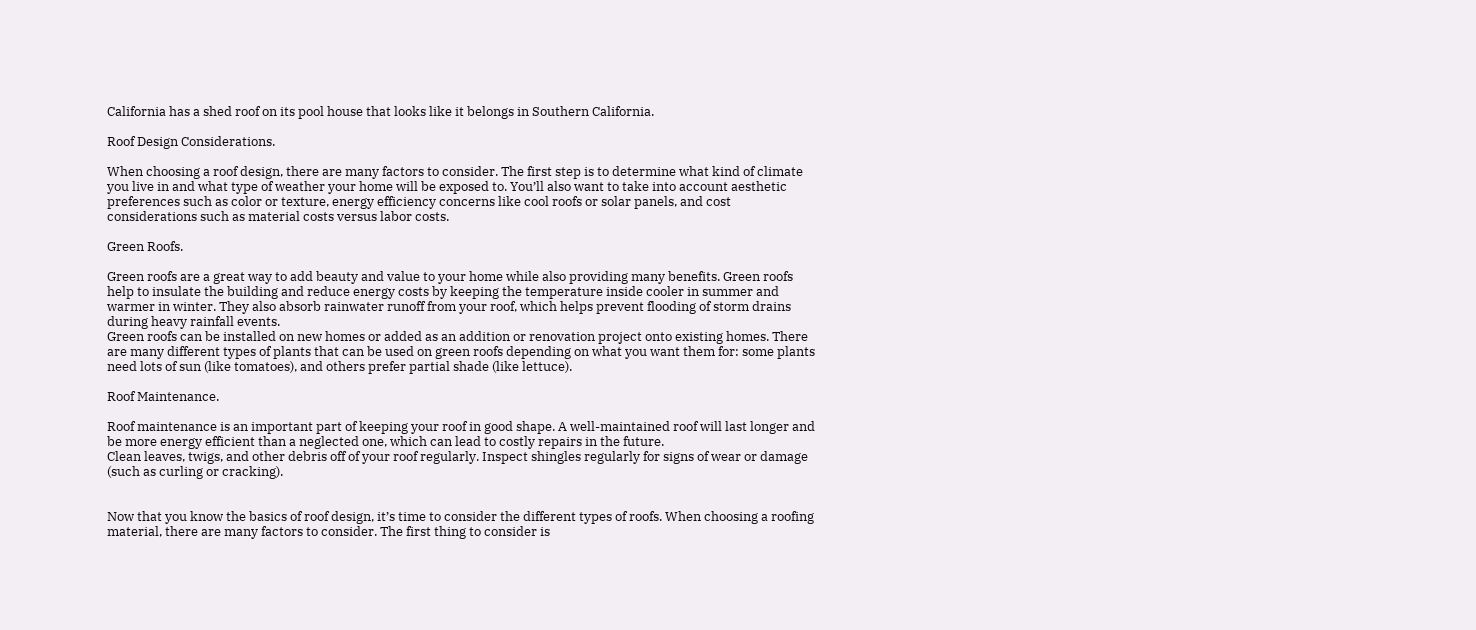California has a shed roof on its pool house that looks like it belongs in Southern California.

Roof Design Considerations.

When choosing a roof design, there are many factors to consider. The first step is to determine what kind of climate you live in and what type of weather your home will be exposed to. You’ll also want to take into account aesthetic preferences such as color or texture, energy efficiency concerns like cool roofs or solar panels, and cost considerations such as material costs versus labor costs.

Green Roofs.

Green roofs are a great way to add beauty and value to your home while also providing many benefits. Green roofs help to insulate the building and reduce energy costs by keeping the temperature inside cooler in summer and warmer in winter. They also absorb rainwater runoff from your roof, which helps prevent flooding of storm drains during heavy rainfall events.
Green roofs can be installed on new homes or added as an addition or renovation project onto existing homes. There are many different types of plants that can be used on green roofs depending on what you want them for: some plants need lots of sun (like tomatoes), and others prefer partial shade (like lettuce).

Roof Maintenance.

Roof maintenance is an important part of keeping your roof in good shape. A well-maintained roof will last longer and be more energy efficient than a neglected one, which can lead to costly repairs in the future.
Clean leaves, twigs, and other debris off of your roof regularly. Inspect shingles regularly for signs of wear or damage (such as curling or cracking).


Now that you know the basics of roof design, it’s time to consider the different types of roofs. When choosing a roofing material, there are many factors to consider. The first thing to consider is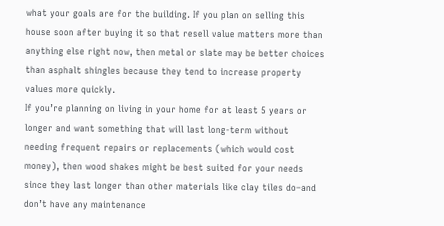what your goals are for the building. If you plan on selling this house soon after buying it so that resell value matters more than anything else right now, then metal or slate may be better choices than asphalt shingles because they tend to increase property values more quickly.
If you’re planning on living in your home for at least 5 years or longer and want something that will last long-term without needing frequent repairs or replacements (which would cost money), then wood shakes might be best suited for your needs since they last longer than other materials like clay tiles do–and don’t have any maintenance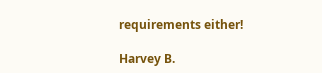requirements either!

Harvey B.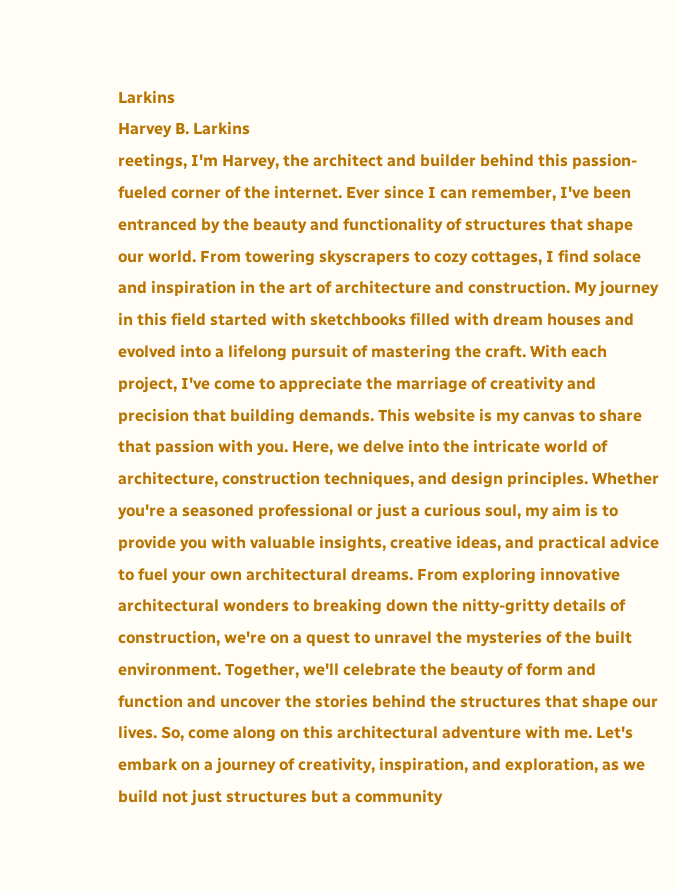Larkins
Harvey B. Larkins
reetings, I'm Harvey, the architect and builder behind this passion-fueled corner of the internet. Ever since I can remember, I've been entranced by the beauty and functionality of structures that shape our world. From towering skyscrapers to cozy cottages, I find solace and inspiration in the art of architecture and construction. My journey in this field started with sketchbooks filled with dream houses and evolved into a lifelong pursuit of mastering the craft. With each project, I've come to appreciate the marriage of creativity and precision that building demands. This website is my canvas to share that passion with you. Here, we delve into the intricate world of architecture, construction techniques, and design principles. Whether you're a seasoned professional or just a curious soul, my aim is to provide you with valuable insights, creative ideas, and practical advice to fuel your own architectural dreams. From exploring innovative architectural wonders to breaking down the nitty-gritty details of construction, we're on a quest to unravel the mysteries of the built environment. Together, we'll celebrate the beauty of form and function and uncover the stories behind the structures that shape our lives. So, come along on this architectural adventure with me. Let's embark on a journey of creativity, inspiration, and exploration, as we build not just structures but a community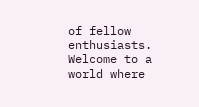of fellow enthusiasts. Welcome to a world where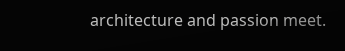architecture and passion meet.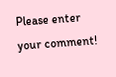Please enter your comment!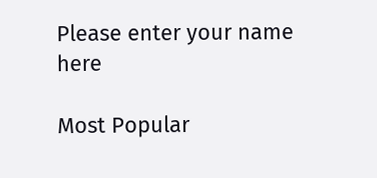Please enter your name here

Most Popular